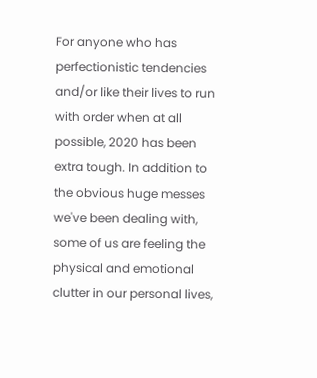For anyone who has perfectionistic tendencies and/or like their lives to run with order when at all possible, 2020 has been extra tough. In addition to the obvious huge messes we've been dealing with, some of us are feeling the physical and emotional clutter in our personal lives,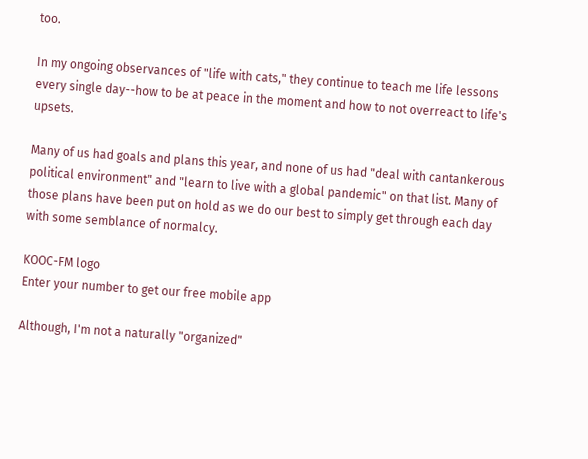too.

In my ongoing observances of "life with cats," they continue to teach me life lessons every single day--how to be at peace in the moment and how to not overreact to life's upsets.

Many of us had goals and plans this year, and none of us had "deal with cantankerous political environment" and "learn to live with a global pandemic" on that list. Many of those plans have been put on hold as we do our best to simply get through each day with some semblance of normalcy.

KOOC-FM logo
Enter your number to get our free mobile app

Although, I'm not a naturally "organized"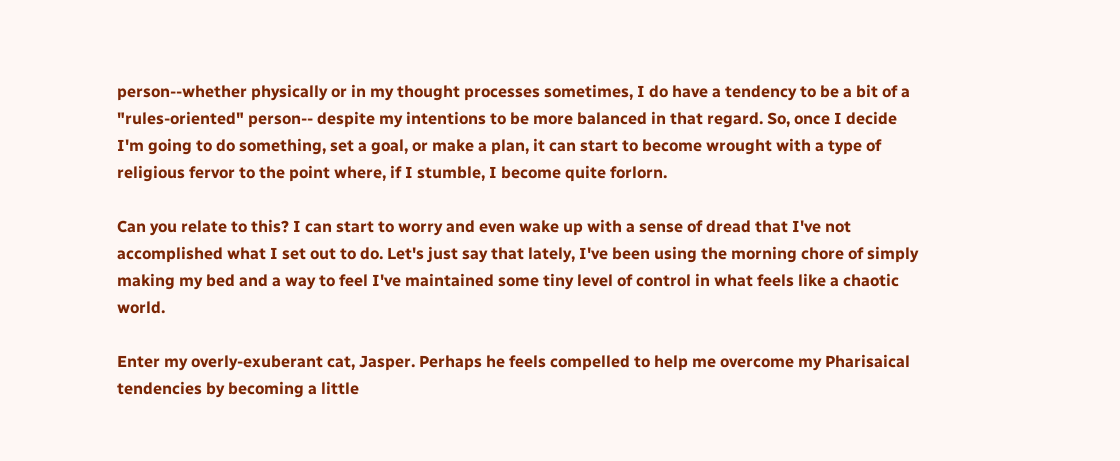person--whether physically or in my thought processes sometimes, I do have a tendency to be a bit of a "rules-oriented" person-- despite my intentions to be more balanced in that regard. So, once I decide I'm going to do something, set a goal, or make a plan, it can start to become wrought with a type of religious fervor to the point where, if I stumble, I become quite forlorn.

Can you relate to this? I can start to worry and even wake up with a sense of dread that I've not accomplished what I set out to do. Let's just say that lately, I've been using the morning chore of simply making my bed and a way to feel I've maintained some tiny level of control in what feels like a chaotic world.

Enter my overly-exuberant cat, Jasper. Perhaps he feels compelled to help me overcome my Pharisaical tendencies by becoming a little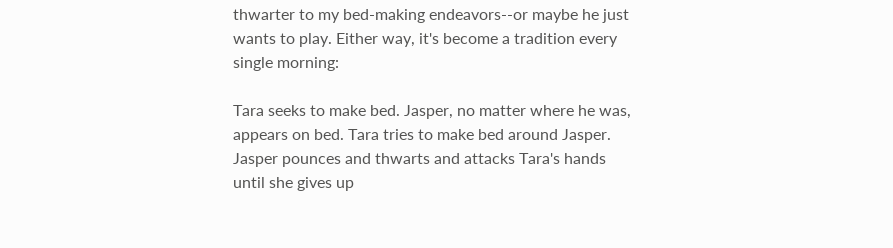thwarter to my bed-making endeavors--or maybe he just wants to play. Either way, it's become a tradition every single morning:

Tara seeks to make bed. Jasper, no matter where he was, appears on bed. Tara tries to make bed around Jasper. Jasper pounces and thwarts and attacks Tara's hands until she gives up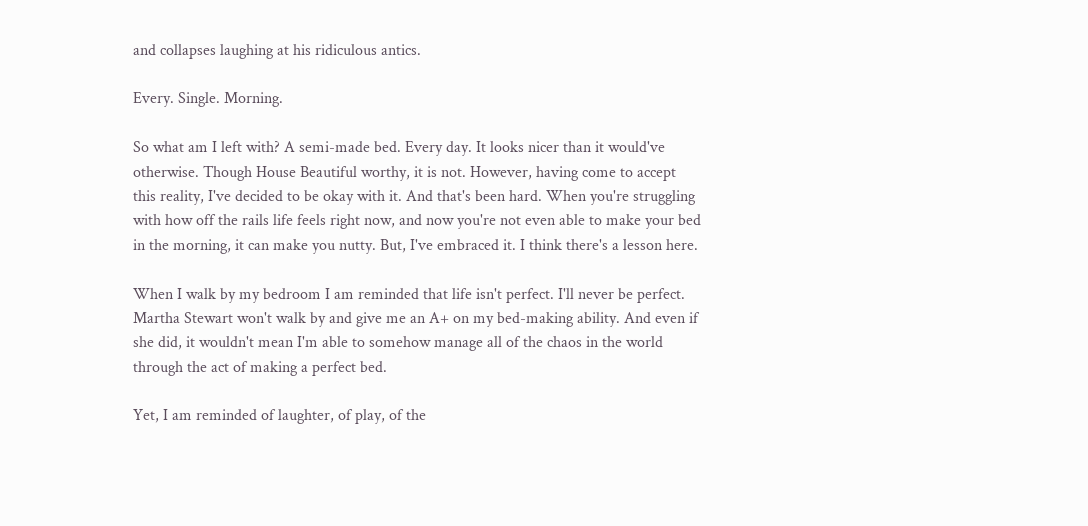and collapses laughing at his ridiculous antics.

Every. Single. Morning.

So what am I left with? A semi-made bed. Every day. It looks nicer than it would've otherwise. Though House Beautiful worthy, it is not. However, having come to accept this reality, I've decided to be okay with it. And that's been hard. When you're struggling with how off the rails life feels right now, and now you're not even able to make your bed in the morning, it can make you nutty. But, I've embraced it. I think there's a lesson here.

When I walk by my bedroom I am reminded that life isn't perfect. I'll never be perfect. Martha Stewart won't walk by and give me an A+ on my bed-making ability. And even if she did, it wouldn't mean I'm able to somehow manage all of the chaos in the world through the act of making a perfect bed.

Yet, I am reminded of laughter, of play, of the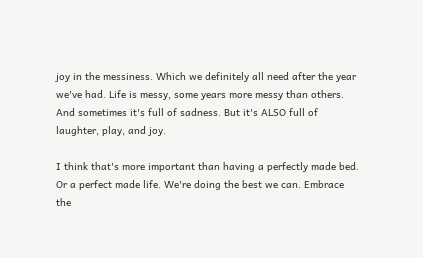joy in the messiness. Which we definitely all need after the year we've had. Life is messy, some years more messy than others. And sometimes it's full of sadness. But it's ALSO full of laughter, play, and joy.

I think that's more important than having a perfectly made bed. Or a perfect made life. We're doing the best we can. Embrace the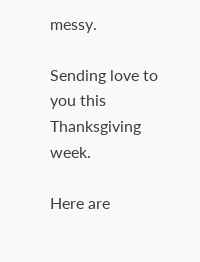messy.

Sending love to you this Thanksgiving week.

Here are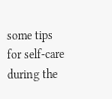some tips for self-care during the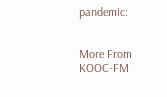pandemic:


More From KOOC-FM